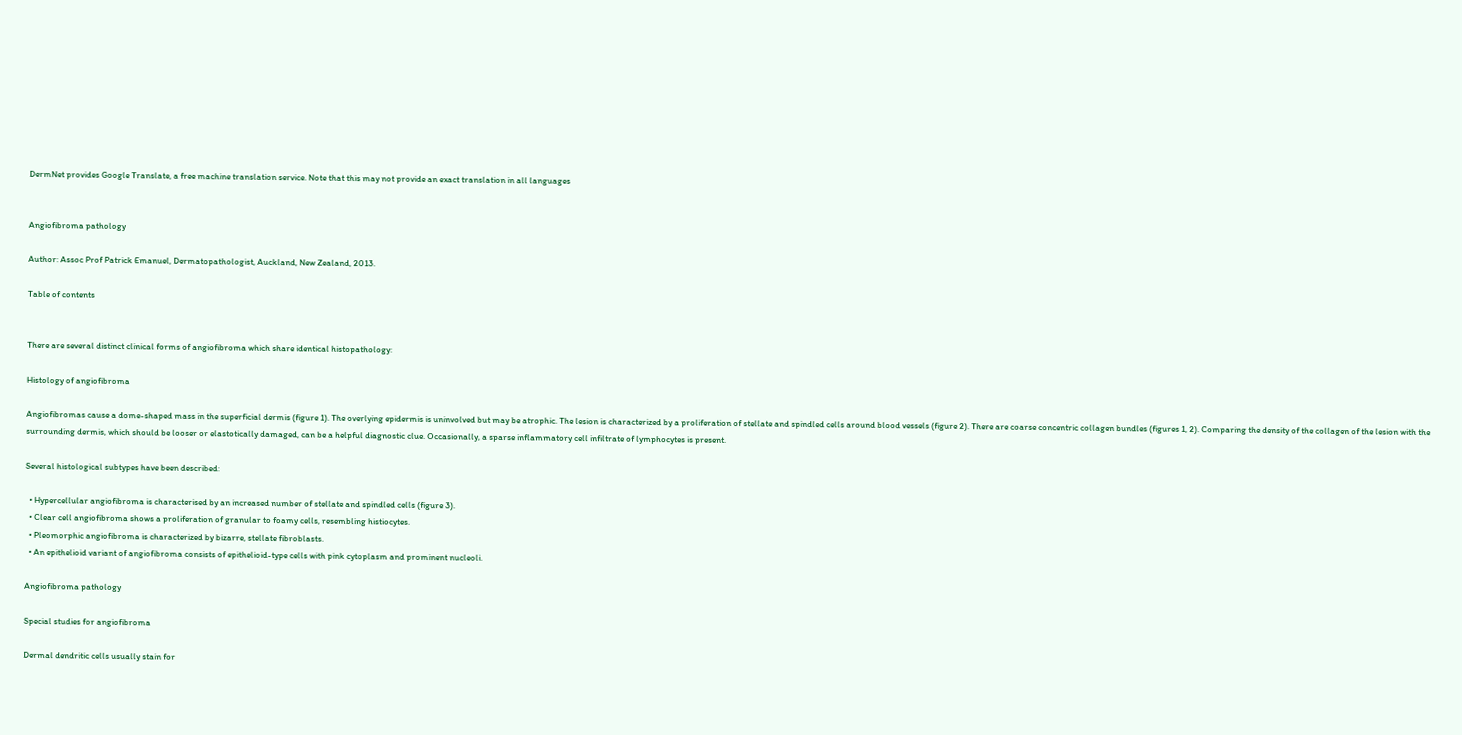DermNet provides Google Translate, a free machine translation service. Note that this may not provide an exact translation in all languages


Angiofibroma pathology

Author: Assoc Prof Patrick Emanuel, Dermatopathologist, Auckland, New Zealand, 2013.

Table of contents


There are several distinct clinical forms of angiofibroma which share identical histopathology:

Histology of angiofibroma

Angiofibromas cause a dome-shaped mass in the superficial dermis (figure 1). The overlying epidermis is uninvolved but may be atrophic. The lesion is characterized by a proliferation of stellate and spindled cells around blood vessels (figure 2). There are coarse concentric collagen bundles (figures 1, 2). Comparing the density of the collagen of the lesion with the surrounding dermis, which should be looser or elastotically damaged, can be a helpful diagnostic clue. Occasionally, a sparse inflammatory cell infiltrate of lymphocytes is present.

Several histological subtypes have been described:

  • Hypercellular angiofibroma is characterised by an increased number of stellate and spindled cells (figure 3).
  • Clear cell angiofibroma shows a proliferation of granular to foamy cells, resembling histiocytes.
  • Pleomorphic angiofibroma is characterized by bizarre, stellate fibroblasts.
  • An epithelioid variant of angiofibroma consists of epithelioid-type cells with pink cytoplasm and prominent nucleoli.

Angiofibroma pathology

Special studies for angiofibroma

Dermal dendritic cells usually stain for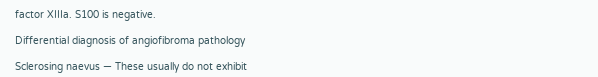factor XIIIa. S100 is negative.

Differential diagnosis of angiofibroma pathology

Sclerosing naevus — These usually do not exhibit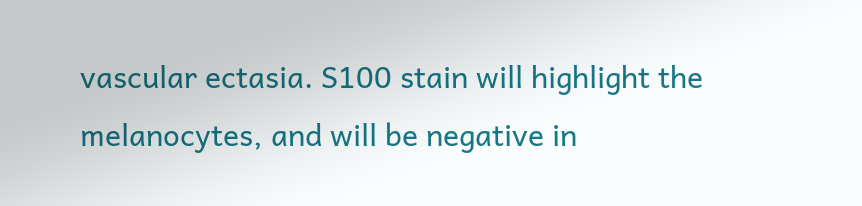vascular ectasia. S100 stain will highlight the melanocytes, and will be negative in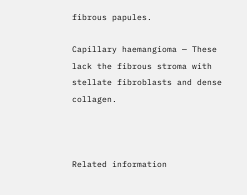fibrous papules.

Capillary haemangioma — These lack the fibrous stroma with stellate fibroblasts and dense collagen.



Related information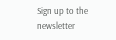Sign up to the newsletter